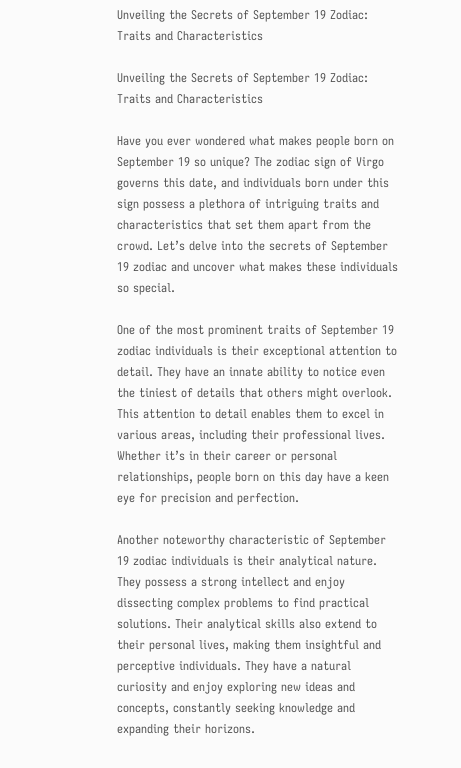Unveiling the Secrets of September 19 Zodiac: Traits and Characteristics

Unveiling the Secrets of September 19 Zodiac: Traits and Characteristics

Have you ever wondered what makes people born on September 19 so unique? The zodiac sign of Virgo governs this date, and individuals born under this sign possess a plethora of intriguing traits and characteristics that set them apart from the crowd. Let’s delve into the secrets of September 19 zodiac and uncover what makes these individuals so special.

One of the most prominent traits of September 19 zodiac individuals is their exceptional attention to detail. They have an innate ability to notice even the tiniest of details that others might overlook. This attention to detail enables them to excel in various areas, including their professional lives. Whether it’s in their career or personal relationships, people born on this day have a keen eye for precision and perfection.

Another noteworthy characteristic of September 19 zodiac individuals is their analytical nature. They possess a strong intellect and enjoy dissecting complex problems to find practical solutions. Their analytical skills also extend to their personal lives, making them insightful and perceptive individuals. They have a natural curiosity and enjoy exploring new ideas and concepts, constantly seeking knowledge and expanding their horizons.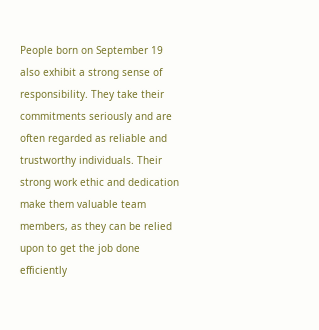People born on September 19 also exhibit a strong sense of responsibility. They take their commitments seriously and are often regarded as reliable and trustworthy individuals. Their strong work ethic and dedication make them valuable team members, as they can be relied upon to get the job done efficiently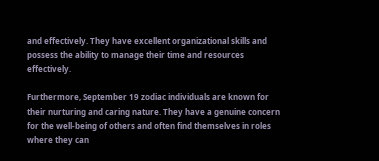and effectively. They have excellent organizational skills and possess the ability to manage their time and resources effectively.

Furthermore, September 19 zodiac individuals are known for their nurturing and caring nature. They have a genuine concern for the well-being of others and often find themselves in roles where they can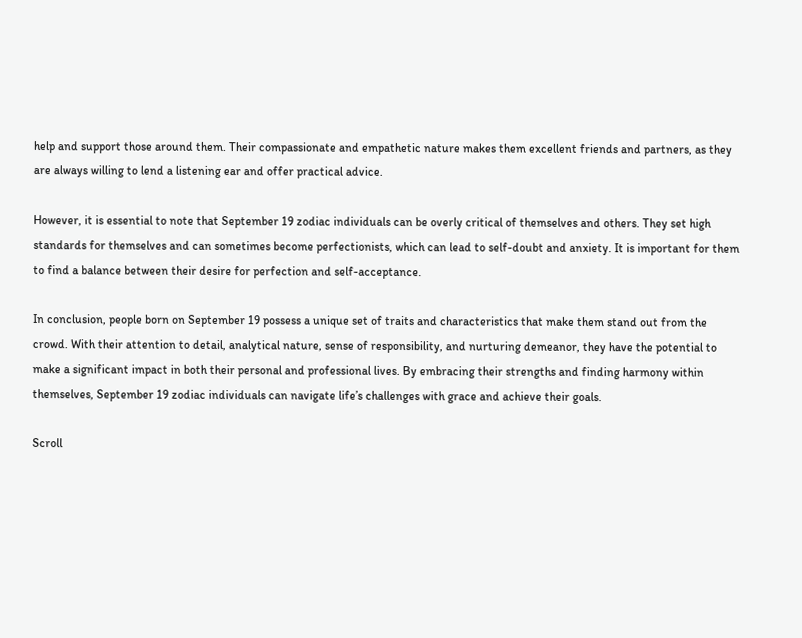help and support those around them. Their compassionate and empathetic nature makes them excellent friends and partners, as they are always willing to lend a listening ear and offer practical advice.

However, it is essential to note that September 19 zodiac individuals can be overly critical of themselves and others. They set high standards for themselves and can sometimes become perfectionists, which can lead to self-doubt and anxiety. It is important for them to find a balance between their desire for perfection and self-acceptance.

In conclusion, people born on September 19 possess a unique set of traits and characteristics that make them stand out from the crowd. With their attention to detail, analytical nature, sense of responsibility, and nurturing demeanor, they have the potential to make a significant impact in both their personal and professional lives. By embracing their strengths and finding harmony within themselves, September 19 zodiac individuals can navigate life’s challenges with grace and achieve their goals.

Scroll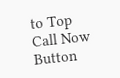to Top
Call Now Button